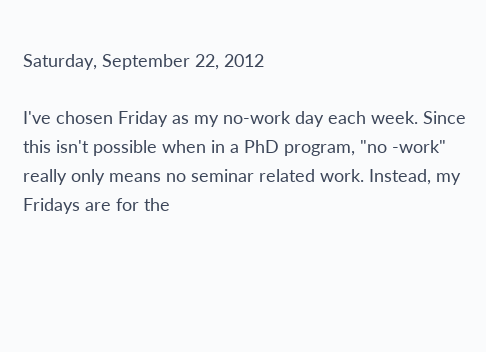Saturday, September 22, 2012

I've chosen Friday as my no-work day each week. Since this isn't possible when in a PhD program, "no -work" really only means no seminar related work. Instead, my Fridays are for the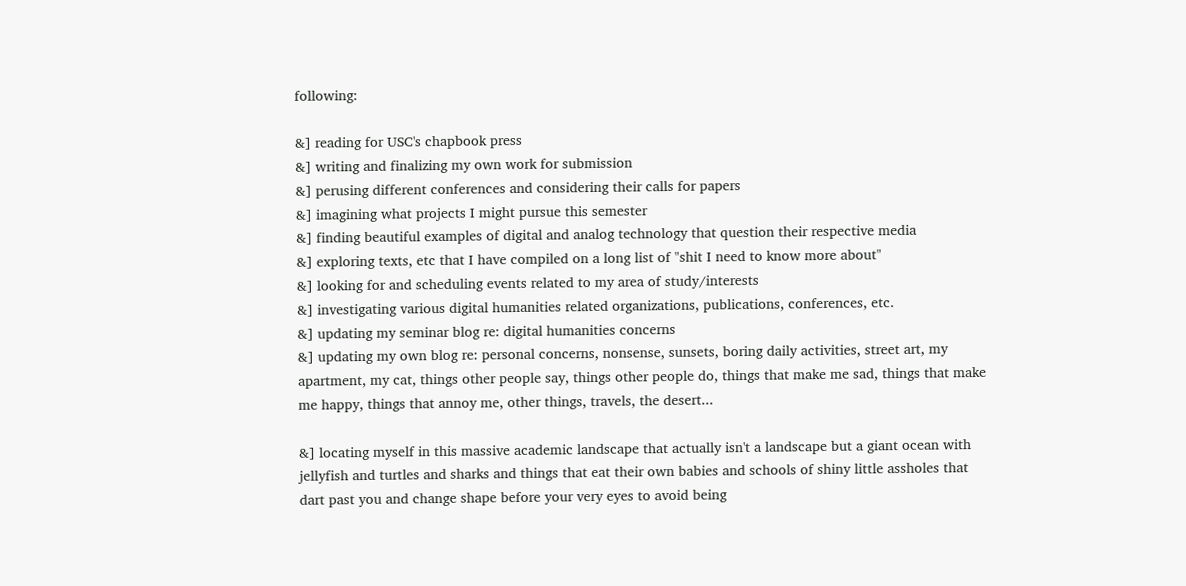following:

&] reading for USC's chapbook press
&] writing and finalizing my own work for submission
&] perusing different conferences and considering their calls for papers
&] imagining what projects I might pursue this semester
&] finding beautiful examples of digital and analog technology that question their respective media
&] exploring texts, etc that I have compiled on a long list of "shit I need to know more about"
&] looking for and scheduling events related to my area of study/interests
&] investigating various digital humanities related organizations, publications, conferences, etc.
&] updating my seminar blog re: digital humanities concerns
&] updating my own blog re: personal concerns, nonsense, sunsets, boring daily activities, street art, my apartment, my cat, things other people say, things other people do, things that make me sad, things that make me happy, things that annoy me, other things, travels, the desert...

&] locating myself in this massive academic landscape that actually isn't a landscape but a giant ocean with jellyfish and turtles and sharks and things that eat their own babies and schools of shiny little assholes that dart past you and change shape before your very eyes to avoid being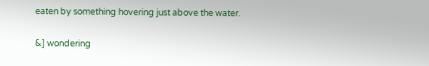eaten by something hovering just above the water.

&] wondering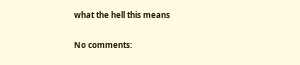what the hell this means

No comments: